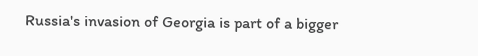Russia's invasion of Georgia is part of a bigger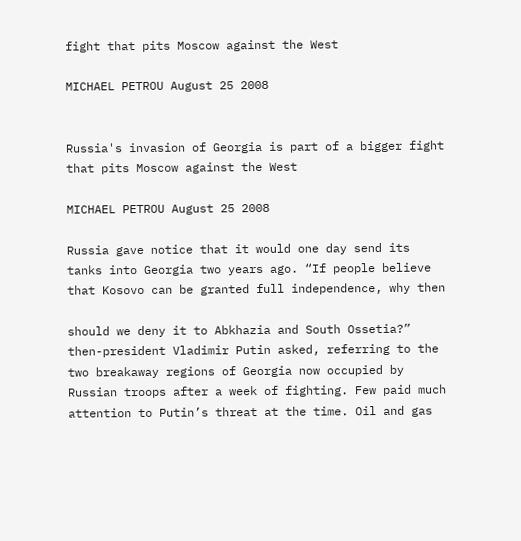fight that pits Moscow against the West

MICHAEL PETROU August 25 2008


Russia's invasion of Georgia is part of a bigger fight that pits Moscow against the West

MICHAEL PETROU August 25 2008

Russia gave notice that it would one day send its tanks into Georgia two years ago. “If people believe that Kosovo can be granted full independence, why then

should we deny it to Abkhazia and South Ossetia?” then-president Vladimir Putin asked, referring to the two breakaway regions of Georgia now occupied by Russian troops after a week of fighting. Few paid much attention to Putin’s threat at the time. Oil and gas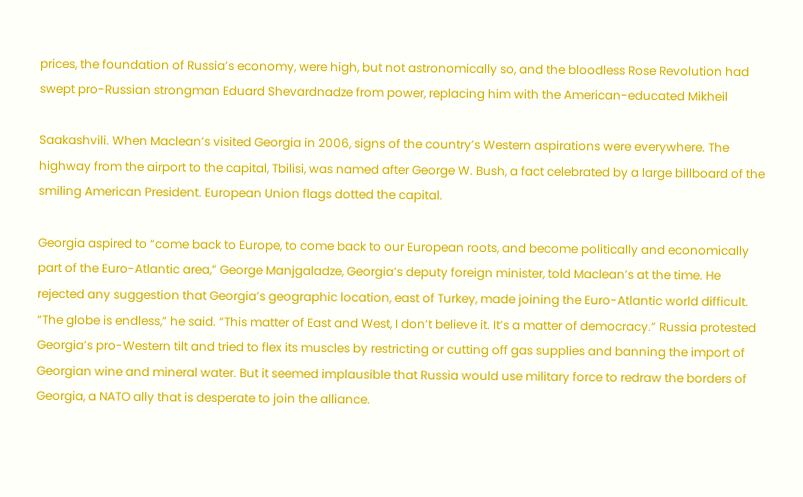prices, the foundation of Russia’s economy, were high, but not astronomically so, and the bloodless Rose Revolution had swept pro-Russian strongman Eduard Shevardnadze from power, replacing him with the American-educated Mikheil

Saakashvili. When Maclean’s visited Georgia in 2006, signs of the country’s Western aspirations were everywhere. The highway from the airport to the capital, Tbilisi, was named after George W. Bush, a fact celebrated by a large billboard of the smiling American President. European Union flags dotted the capital.

Georgia aspired to “come back to Europe, to come back to our European roots, and become politically and economically part of the Euro-Atlantic area,” George Manjgaladze, Georgia’s deputy foreign minister, told Maclean’s at the time. He rejected any suggestion that Georgia’s geographic location, east of Turkey, made joining the Euro-Atlantic world difficult. “The globe is endless,” he said. “This matter of East and West, I don’t believe it. It’s a matter of democracy.” Russia protested Georgia’s pro-Western tilt and tried to flex its muscles by restricting or cutting off gas supplies and banning the import of Georgian wine and mineral water. But it seemed implausible that Russia would use military force to redraw the borders of Georgia, a NATO ally that is desperate to join the alliance.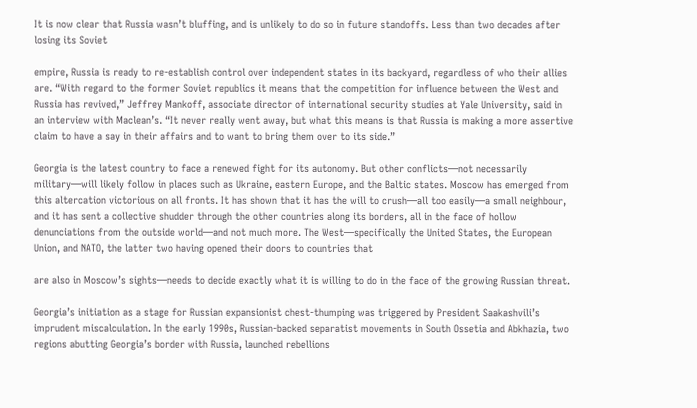It is now clear that Russia wasn’t bluffing, and is unlikely to do so in future standoffs. Less than two decades after losing its Soviet

empire, Russia is ready to re-establish control over independent states in its backyard, regardless of who their allies are. “With regard to the former Soviet republics it means that the competition for influence between the West and Russia has revived,” Jeffrey Mankoff, associate director of international security studies at Yale University, said in an interview with Maclean’s. “It never really went away, but what this means is that Russia is making a more assertive claim to have a say in their affairs and to want to bring them over to its side.”

Georgia is the latest country to face a renewed fight for its autonomy. But other conflicts—not necessarily military—will likely follow in places such as Ukraine, eastern Europe, and the Baltic states. Moscow has emerged from this altercation victorious on all fronts. It has shown that it has the will to crush—all too easily—a small neighbour, and it has sent a collective shudder through the other countries along its borders, all in the face of hollow denunciations from the outside world—and not much more. The West—specifically the United States, the European Union, and NATO, the latter two having opened their doors to countries that

are also in Moscow’s sights—needs to decide exactly what it is willing to do in the face of the growing Russian threat.

Georgia’s initiation as a stage for Russian expansionist chest-thumping was triggered by President Saakashvili’s imprudent miscalculation. In the early 1990s, Russian-backed separatist movements in South Ossetia and Abkhazia, two regions abutting Georgia’s border with Russia, launched rebellions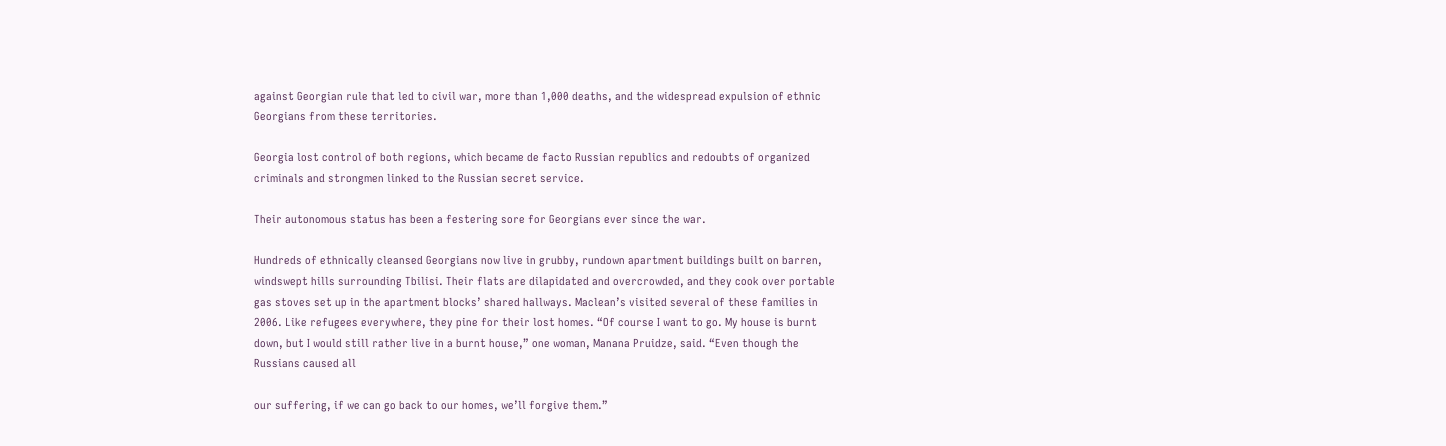against Georgian rule that led to civil war, more than 1,000 deaths, and the widespread expulsion of ethnic Georgians from these territories.

Georgia lost control of both regions, which became de facto Russian republics and redoubts of organized criminals and strongmen linked to the Russian secret service.

Their autonomous status has been a festering sore for Georgians ever since the war.

Hundreds of ethnically cleansed Georgians now live in grubby, rundown apartment buildings built on barren, windswept hills surrounding Tbilisi. Their flats are dilapidated and overcrowded, and they cook over portable gas stoves set up in the apartment blocks’ shared hallways. Maclean’s visited several of these families in 2006. Like refugees everywhere, they pine for their lost homes. “Of course I want to go. My house is burnt down, but I would still rather live in a burnt house,” one woman, Manana Pruidze, said. “Even though the Russians caused all

our suffering, if we can go back to our homes, we’ll forgive them.”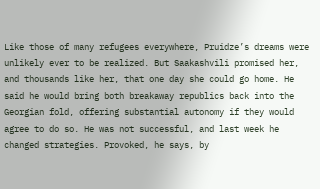Like those of many refugees everywhere, Pruidze’s dreams were unlikely ever to be realized. But Saakashvili promised her, and thousands like her, that one day she could go home. He said he would bring both breakaway republics back into the Georgian fold, offering substantial autonomy if they would agree to do so. He was not successful, and last week he changed strategies. Provoked, he says, by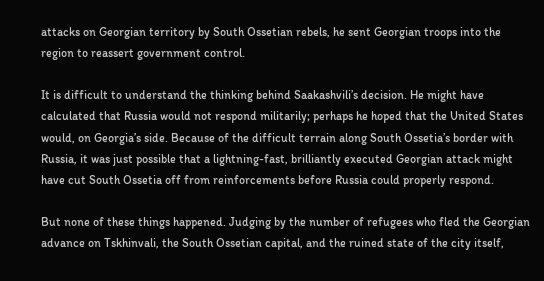attacks on Georgian territory by South Ossetian rebels, he sent Georgian troops into the region to reassert government control.

It is difficult to understand the thinking behind Saakashvili’s decision. He might have calculated that Russia would not respond militarily; perhaps he hoped that the United States would, on Georgia’s side. Because of the difficult terrain along South Ossetia’s border with Russia, it was just possible that a lightning-fast, brilliantly executed Georgian attack might have cut South Ossetia off from reinforcements before Russia could properly respond.

But none of these things happened. Judging by the number of refugees who fled the Georgian advance on Tskhinvali, the South Ossetian capital, and the ruined state of the city itself,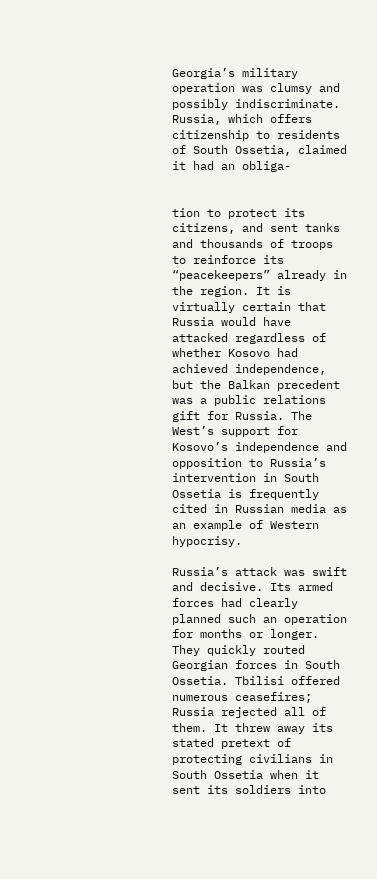Georgia’s military operation was clumsy and possibly indiscriminate. Russia, which offers citizenship to residents of South Ossetia, claimed it had an obliga-


tion to protect its citizens, and sent tanks and thousands of troops to reinforce its “peacekeepers” already in the region. It is virtually certain that Russia would have attacked regardless of whether Kosovo had achieved independence, but the Balkan precedent was a public relations gift for Russia. The West’s support for Kosovo’s independence and opposition to Russia’s intervention in South Ossetia is frequently cited in Russian media as an example of Western hypocrisy.

Russia’s attack was swift and decisive. Its armed forces had clearly planned such an operation for months or longer. They quickly routed Georgian forces in South Ossetia. Tbilisi offered numerous ceasefires; Russia rejected all of them. It threw away its stated pretext of protecting civilians in South Ossetia when it sent its soldiers into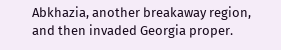Abkhazia, another breakaway region, and then invaded Georgia proper.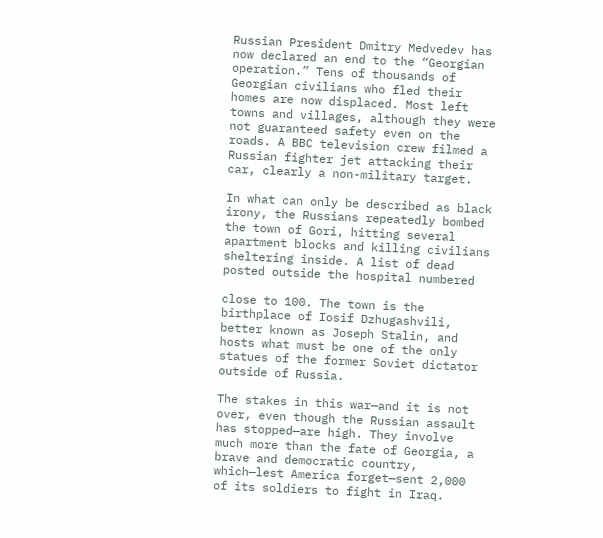Russian President Dmitry Medvedev has now declared an end to the “Georgian operation.” Tens of thousands of Georgian civilians who fled their homes are now displaced. Most left towns and villages, although they were not guaranteed safety even on the roads. A BBC television crew filmed a Russian fighter jet attacking their car, clearly a non-military target.

In what can only be described as black irony, the Russians repeatedly bombed the town of Gori, hitting several apartment blocks and killing civilians sheltering inside. A list of dead posted outside the hospital numbered

close to 100. The town is the birthplace of Iosif Dzhugashvili, better known as Joseph Stalin, and hosts what must be one of the only statues of the former Soviet dictator outside of Russia.

The stakes in this war—and it is not over, even though the Russian assault has stopped—are high. They involve much more than the fate of Georgia, a brave and democratic country, which—lest America forget—sent 2,000 of its soldiers to fight in Iraq.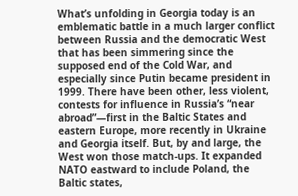What’s unfolding in Georgia today is an emblematic battle in a much larger conflict between Russia and the democratic West that has been simmering since the supposed end of the Cold War, and especially since Putin became president in 1999. There have been other, less violent, contests for influence in Russia’s “near abroad”—first in the Baltic States and eastern Europe, more recently in Ukraine and Georgia itself. But, by and large, the West won those match-ups. It expanded NATO eastward to include Poland, the Baltic states,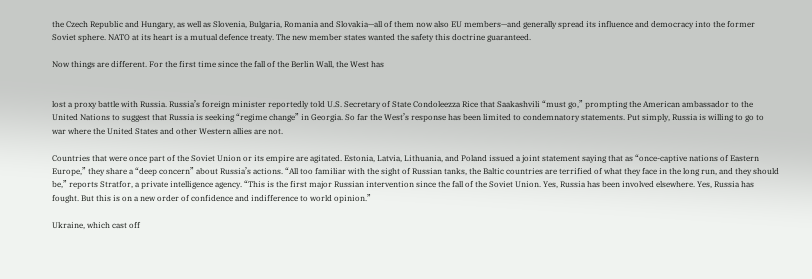the Czech Republic and Hungary, as well as Slovenia, Bulgaria, Romania and Slovakia—all of them now also EU members—and generally spread its influence and democracy into the former Soviet sphere. NATO at its heart is a mutual defence treaty. The new member states wanted the safety this doctrine guaranteed.

Now things are different. For the first time since the fall of the Berlin Wall, the West has


lost a proxy battle with Russia. Russia’s foreign minister reportedly told U.S. Secretary of State Condoleezza Rice that Saakashvili “must go,” prompting the American ambassador to the United Nations to suggest that Russia is seeking “regime change” in Georgia. So far the West’s response has been limited to condemnatory statements. Put simply, Russia is willing to go to war where the United States and other Western allies are not.

Countries that were once part of the Soviet Union or its empire are agitated. Estonia, Latvia, Lithuania, and Poland issued a joint statement saying that as “once-captive nations of Eastern Europe,” they share a “deep concern” about Russia’s actions. “All too familiar with the sight of Russian tanks, the Baltic countries are terrified of what they face in the long run, and they should be,” reports Stratfor, a private intelligence agency. “This is the first major Russian intervention since the fall of the Soviet Union. Yes, Russia has been involved elsewhere. Yes, Russia has fought. But this is on a new order of confidence and indifference to world opinion.”

Ukraine, which cast off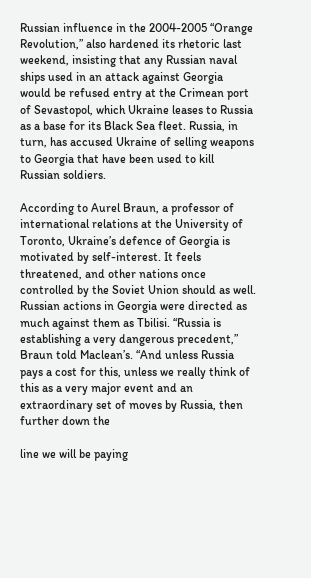Russian influence in the 2004-2005 “Orange Revolution,” also hardened its rhetoric last weekend, insisting that any Russian naval ships used in an attack against Georgia would be refused entry at the Crimean port of Sevastopol, which Ukraine leases to Russia as a base for its Black Sea fleet. Russia, in turn, has accused Ukraine of selling weapons to Georgia that have been used to kill Russian soldiers.

According to Aurel Braun, a professor of international relations at the University of Toronto, Ukraine’s defence of Georgia is motivated by self-interest. It feels threatened, and other nations once controlled by the Soviet Union should as well. Russian actions in Georgia were directed as much against them as Tbilisi. “Russia is establishing a very dangerous precedent,” Braun told Maclean’s. “And unless Russia pays a cost for this, unless we really think of this as a very major event and an extraordinary set of moves by Russia, then further down the

line we will be paying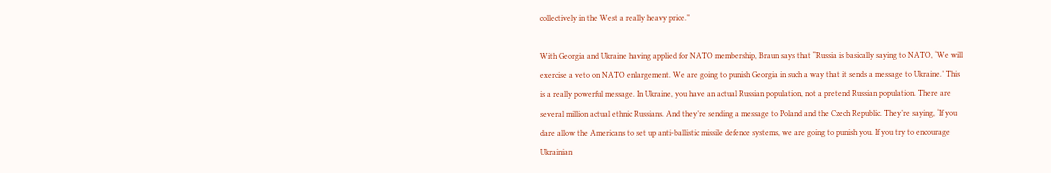collectively in the West a really heavy price.”

With Georgia and Ukraine having applied for NATO membership, Braun says that “Russia is basically saying to NATO, ‘We will exercise a veto on NATO enlargement. We are going to punish Georgia in such a way that it sends a message to Ukraine.’ This is a really powerful message. In Ukraine, you have an actual Russian population, not a pretend Russian population. There are several million actual ethnic Russians. And they’re sending a message to Poland and the Czech Republic. They’re saying, ‘If you dare allow the Americans to set up anti-ballistic missile defence systems, we are going to punish you. If you try to encourage Ukrainian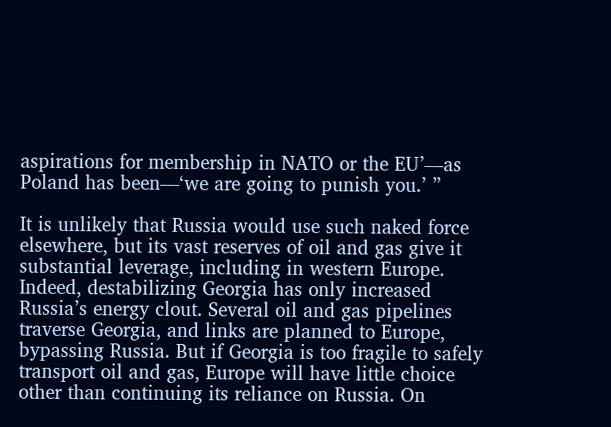aspirations for membership in NATO or the EU’—as Poland has been—‘we are going to punish you.’ ”

It is unlikely that Russia would use such naked force elsewhere, but its vast reserves of oil and gas give it substantial leverage, including in western Europe. Indeed, destabilizing Georgia has only increased Russia’s energy clout. Several oil and gas pipelines traverse Georgia, and links are planned to Europe, bypassing Russia. But if Georgia is too fragile to safely transport oil and gas, Europe will have little choice other than continuing its reliance on Russia. On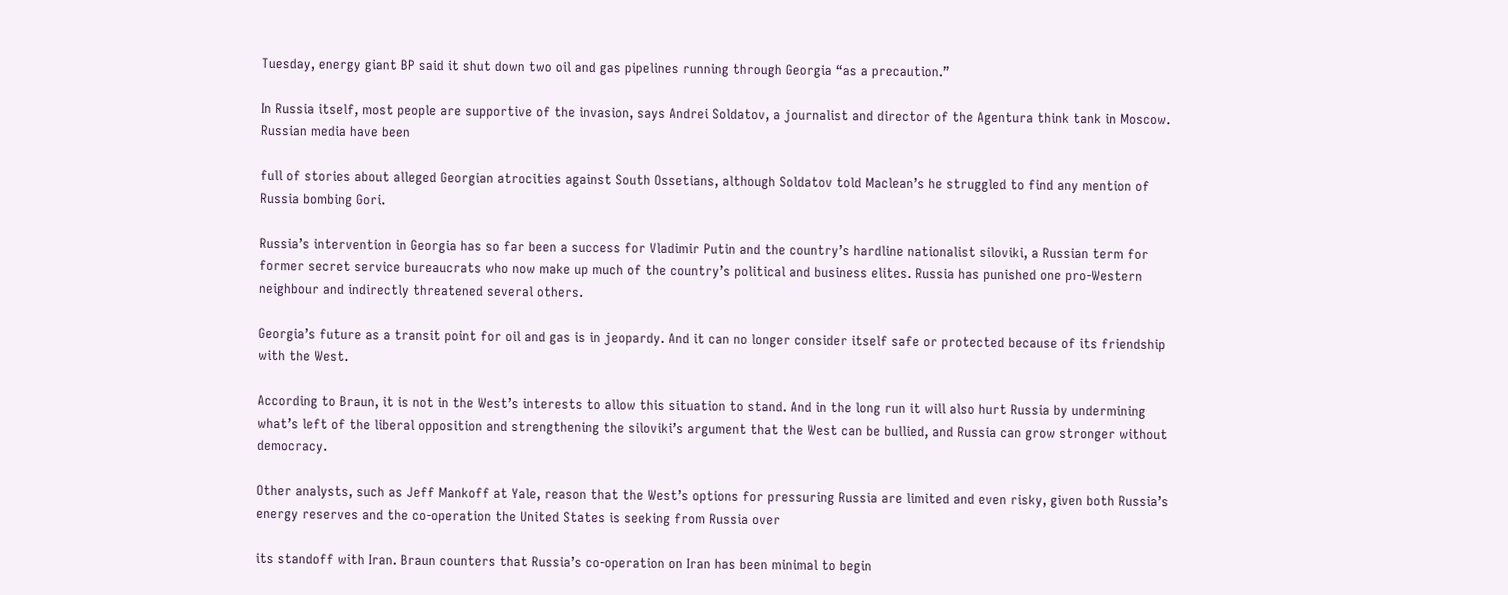Tuesday, energy giant BP said it shut down two oil and gas pipelines running through Georgia “as a precaution.”

In Russia itself, most people are supportive of the invasion, says Andrei Soldatov, a journalist and director of the Agentura think tank in Moscow. Russian media have been

full of stories about alleged Georgian atrocities against South Ossetians, although Soldatov told Maclean’s he struggled to find any mention of Russia bombing Gori.

Russia’s intervention in Georgia has so far been a success for Vladimir Putin and the country’s hardline nationalist siloviki, a Russian term for former secret service bureaucrats who now make up much of the country’s political and business elites. Russia has punished one pro-Western neighbour and indirectly threatened several others.

Georgia’s future as a transit point for oil and gas is in jeopardy. And it can no longer consider itself safe or protected because of its friendship with the West.

According to Braun, it is not in the West’s interests to allow this situation to stand. And in the long run it will also hurt Russia by undermining what’s left of the liberal opposition and strengthening the siloviki’s argument that the West can be bullied, and Russia can grow stronger without democracy.

Other analysts, such as Jeff Mankoff at Yale, reason that the West’s options for pressuring Russia are limited and even risky, given both Russia’s energy reserves and the co-operation the United States is seeking from Russia over

its standoff with Iran. Braun counters that Russia’s co-operation on Iran has been minimal to begin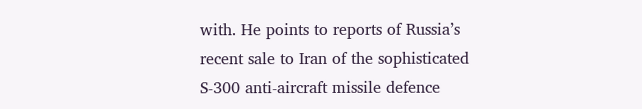with. He points to reports of Russia’s recent sale to Iran of the sophisticated S-300 anti-aircraft missile defence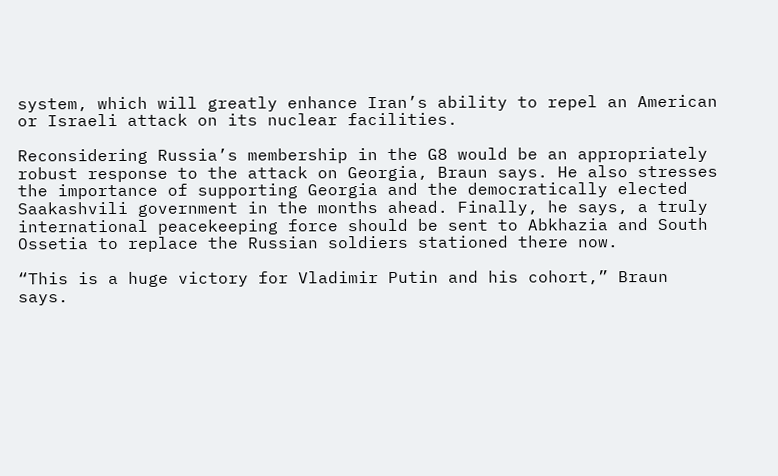system, which will greatly enhance Iran’s ability to repel an American or Israeli attack on its nuclear facilities.

Reconsidering Russia’s membership in the G8 would be an appropriately robust response to the attack on Georgia, Braun says. He also stresses the importance of supporting Georgia and the democratically elected Saakashvili government in the months ahead. Finally, he says, a truly international peacekeeping force should be sent to Abkhazia and South Ossetia to replace the Russian soldiers stationed there now.

“This is a huge victory for Vladimir Putin and his cohort,” Braun says.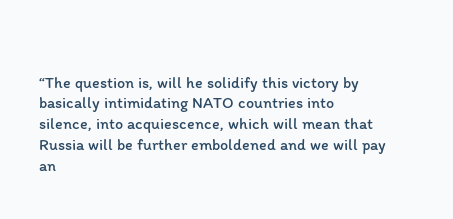“The question is, will he solidify this victory by basically intimidating NATO countries into silence, into acquiescence, which will mean that Russia will be further emboldened and we will pay an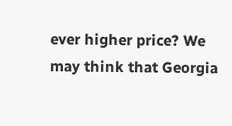ever higher price? We may think that Georgia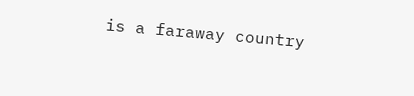is a faraway country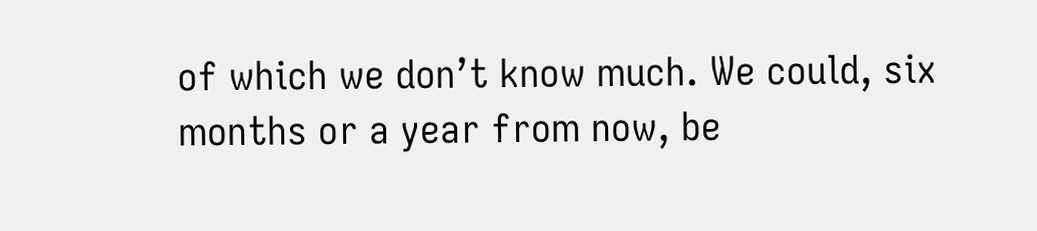of which we don’t know much. We could, six months or a year from now, be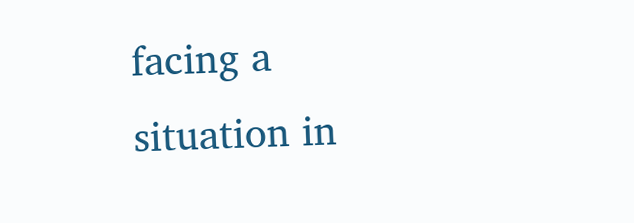facing a situation in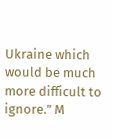Ukraine which would be much more difficult to ignore.” M